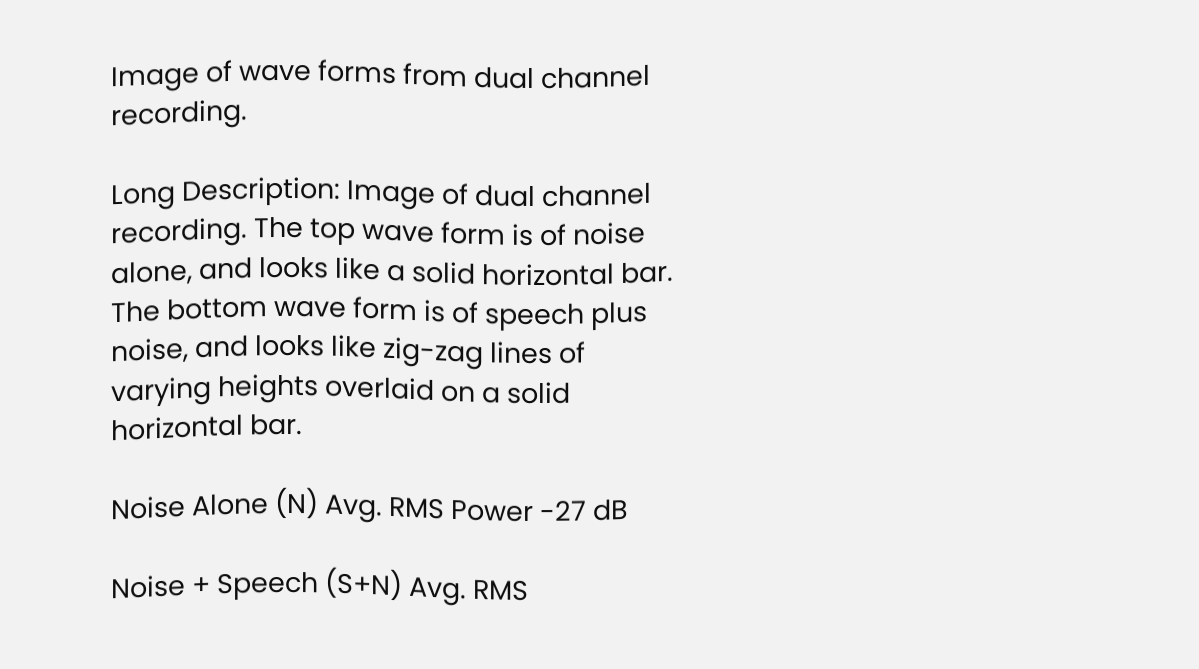Image of wave forms from dual channel recording.

Long Description: Image of dual channel recording. The top wave form is of noise alone, and looks like a solid horizontal bar. The bottom wave form is of speech plus noise, and looks like zig-zag lines of varying heights overlaid on a solid horizontal bar.

Noise Alone (N) Avg. RMS Power -27 dB

Noise + Speech (S+N) Avg. RMS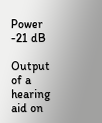Power -21 dB

Output of a hearing aid on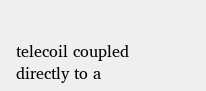telecoil coupled directly to a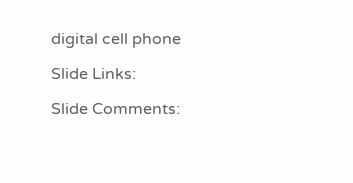digital cell phone

Slide Links:

Slide Comments: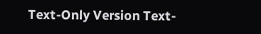Text-Only Version Text-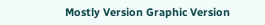Mostly Version Graphic Version